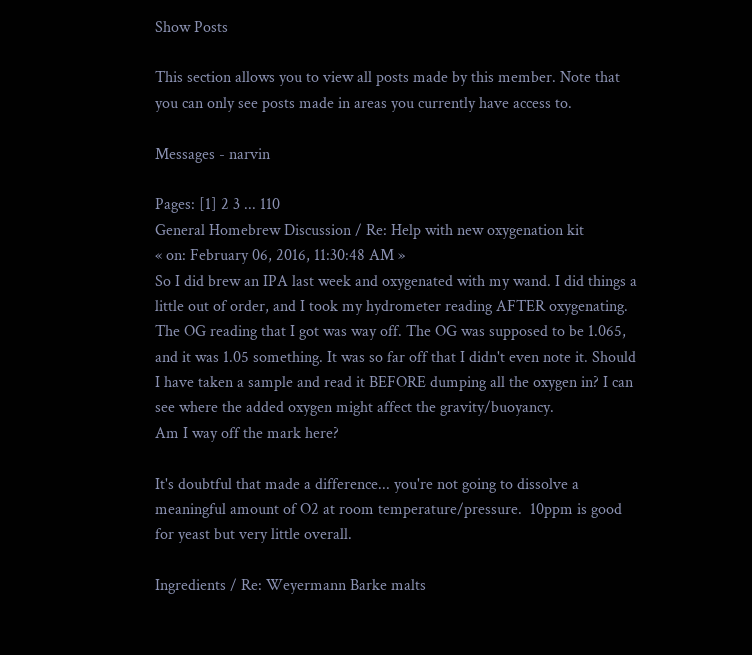Show Posts

This section allows you to view all posts made by this member. Note that you can only see posts made in areas you currently have access to.

Messages - narvin

Pages: [1] 2 3 ... 110
General Homebrew Discussion / Re: Help with new oxygenation kit
« on: February 06, 2016, 11:30:48 AM »
So I did brew an IPA last week and oxygenated with my wand. I did things a little out of order, and I took my hydrometer reading AFTER oxygenating. The OG reading that I got was way off. The OG was supposed to be 1.065, and it was 1.05 something. It was so far off that I didn't even note it. Should I have taken a sample and read it BEFORE dumping all the oxygen in? I can see where the added oxygen might affect the gravity/buoyancy.
Am I way off the mark here?

It's doubtful that made a difference... you're not going to dissolve a meaningful amount of O2 at room temperature/pressure.  10ppm is good for yeast but very little overall.

Ingredients / Re: Weyermann Barke malts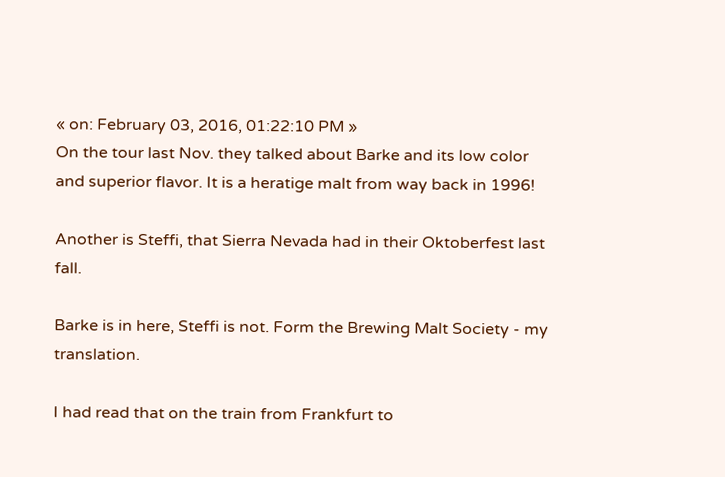« on: February 03, 2016, 01:22:10 PM »
On the tour last Nov. they talked about Barke and its low color and superior flavor. It is a heratige malt from way back in 1996!

Another is Steffi, that Sierra Nevada had in their Oktoberfest last fall.

Barke is in here, Steffi is not. Form the Brewing Malt Society - my translation.

I had read that on the train from Frankfurt to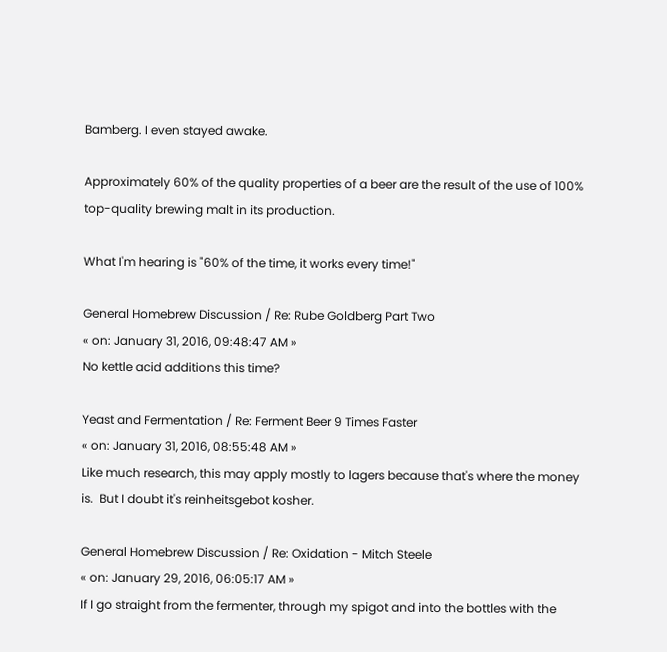Bamberg. I even stayed awake.

Approximately 60% of the quality properties of a beer are the result of the use of 100% top-quality brewing malt in its production.

What I'm hearing is "60% of the time, it works every time!"

General Homebrew Discussion / Re: Rube Goldberg Part Two
« on: January 31, 2016, 09:48:47 AM »
No kettle acid additions this time?

Yeast and Fermentation / Re: Ferment Beer 9 Times Faster
« on: January 31, 2016, 08:55:48 AM »
Like much research, this may apply mostly to lagers because that's where the money is.  But I doubt it's reinheitsgebot kosher.

General Homebrew Discussion / Re: Oxidation - Mitch Steele
« on: January 29, 2016, 06:05:17 AM »
If I go straight from the fermenter, through my spigot and into the bottles with the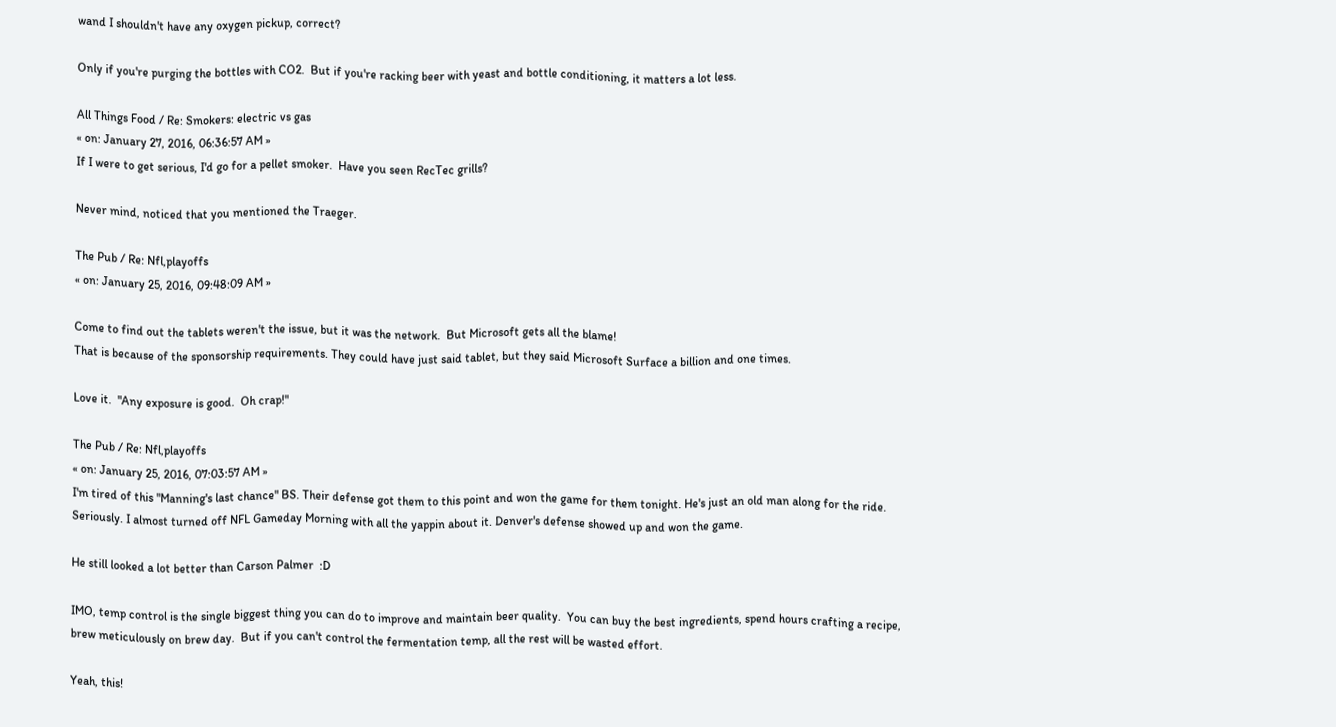wand I shouldn't have any oxygen pickup, correct?

Only if you're purging the bottles with CO2.  But if you're racking beer with yeast and bottle conditioning, it matters a lot less.

All Things Food / Re: Smokers: electric vs gas
« on: January 27, 2016, 06:36:57 AM »
If I were to get serious, I'd go for a pellet smoker.  Have you seen RecTec grills?

Never mind, noticed that you mentioned the Traeger.

The Pub / Re: Nfl,playoffs
« on: January 25, 2016, 09:48:09 AM »

Come to find out the tablets weren't the issue, but it was the network.  But Microsoft gets all the blame!
That is because of the sponsorship requirements. They could have just said tablet, but they said Microsoft Surface a billion and one times.

Love it.  "Any exposure is good.  Oh crap!"

The Pub / Re: Nfl,playoffs
« on: January 25, 2016, 07:03:57 AM »
I'm tired of this "Manning's last chance" BS. Their defense got them to this point and won the game for them tonight. He's just an old man along for the ride.
Seriously. I almost turned off NFL Gameday Morning with all the yappin about it. Denver's defense showed up and won the game.

He still looked a lot better than Carson Palmer  :D

IMO, temp control is the single biggest thing you can do to improve and maintain beer quality.  You can buy the best ingredients, spend hours crafting a recipe, brew meticulously on brew day.  But if you can't control the fermentation temp, all the rest will be wasted effort.

Yeah, this!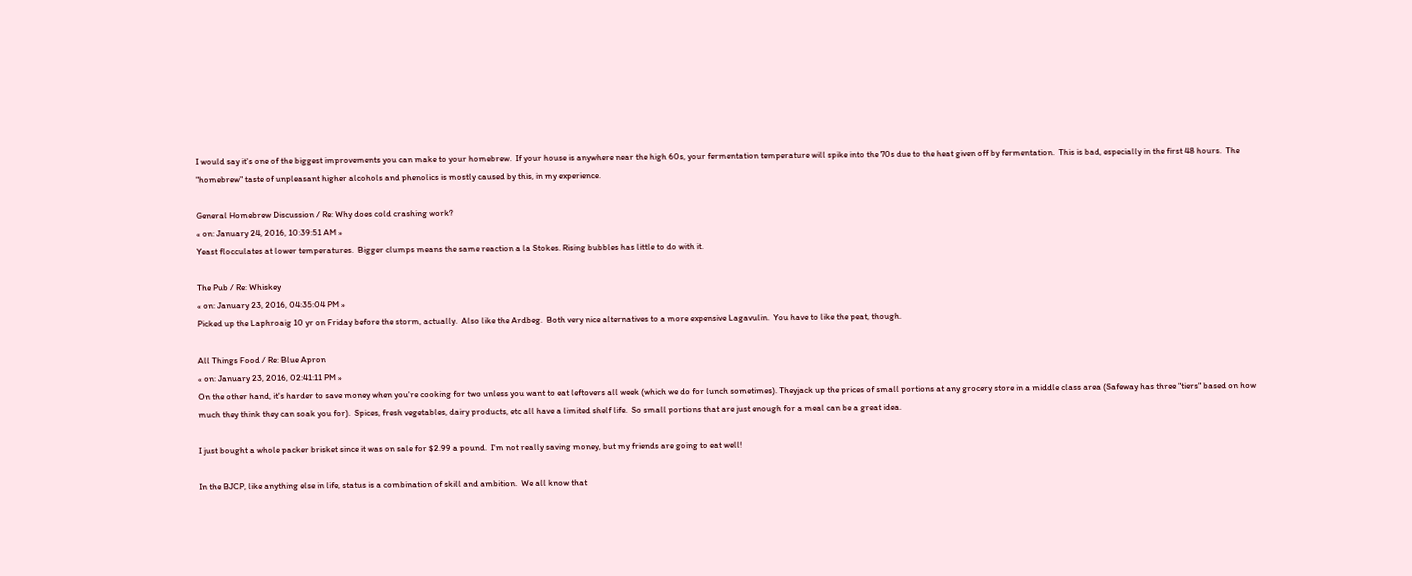I would say it's one of the biggest improvements you can make to your homebrew.  If your house is anywhere near the high 60s, your fermentation temperature will spike into the 70s due to the heat given off by fermentation.  This is bad, especially in the first 48 hours.  The "homebrew" taste of unpleasant higher alcohols and phenolics is mostly caused by this, in my experience.

General Homebrew Discussion / Re: Why does cold crashing work?
« on: January 24, 2016, 10:39:51 AM »
Yeast flocculates at lower temperatures.  Bigger clumps means the same reaction a la Stokes. Rising bubbles has little to do with it.

The Pub / Re: Whiskey
« on: January 23, 2016, 04:35:04 PM »
Picked up the Laphroaig 10 yr on Friday before the storm, actually.  Also like the Ardbeg.  Both very nice alternatives to a more expensive Lagavulin.  You have to like the peat, though.

All Things Food / Re: Blue Apron
« on: January 23, 2016, 02:41:11 PM »
On the other hand, it's harder to save money when you're cooking for two unless you want to eat leftovers all week (which we do for lunch sometimes). Theyjack up the prices of small portions at any grocery store in a middle class area (Safeway has three "tiers" based on how much they think they can soak you for).  Spices, fresh vegetables, dairy products, etc all have a limited shelf life.  So small portions that are just enough for a meal can be a great idea.

I just bought a whole packer brisket since it was on sale for $2.99 a pound.  I'm not really saving money, but my friends are going to eat well!

In the BJCP, like anything else in life, status is a combination of skill and ambition.  We all know that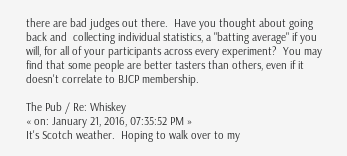there are bad judges out there.  Have you thought about going back and  collecting individual statistics, a "batting average" if you will, for all of your participants across every experiment?  You may find that some people are better tasters than others, even if it doesn't correlate to BJCP membership.

The Pub / Re: Whiskey
« on: January 21, 2016, 07:35:52 PM »
It's Scotch weather.  Hoping to walk over to my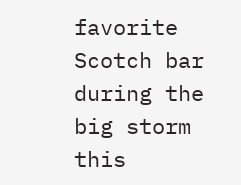favorite Scotch bar during the big storm this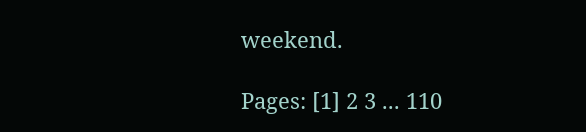weekend.

Pages: [1] 2 3 ... 110